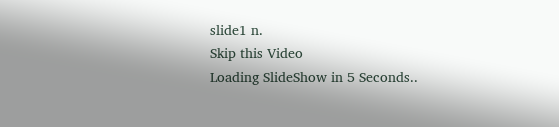slide1 n.
Skip this Video
Loading SlideShow in 5 Seconds..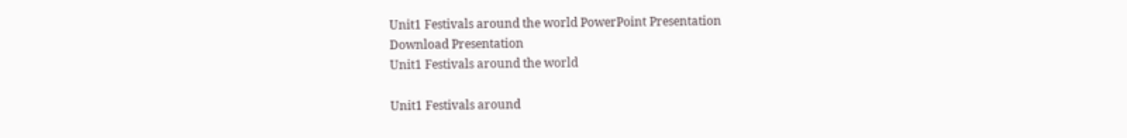Unit1 Festivals around the world PowerPoint Presentation
Download Presentation
Unit1 Festivals around the world

Unit1 Festivals around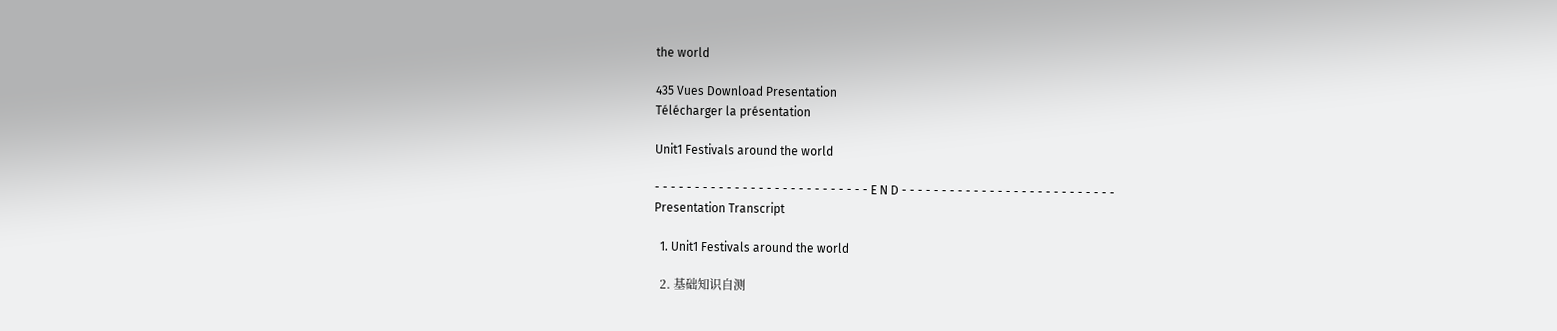the world

435 Vues Download Presentation
Télécharger la présentation

Unit1 Festivals around the world

- - - - - - - - - - - - - - - - - - - - - - - - - - - E N D - - - - - - - - - - - - - - - - - - - - - - - - - - -
Presentation Transcript

  1. Unit1 Festivals around the world

  2. 基础知识自测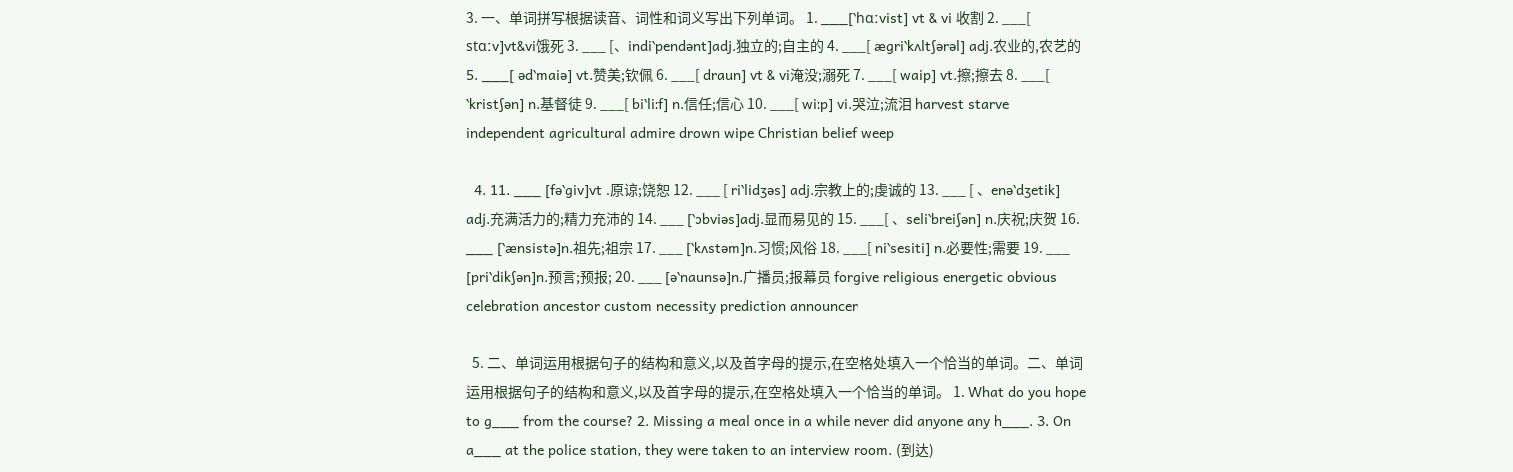3. 一、单词拼写根据读音、词性和词义写出下列单词。 1. ___[‵hɑːvist] vt & vi 收割 2. ___[ stɑːv]vt&vi饿死 3. ___ [、indi‵pendənt]adj.独立的;自主的 4. ___[ ægri‵kʌltʃərəl] adj.农业的,农艺的 5. ___[ əd‵maiə] vt.赞美;钦佩 6. ___[ draun] vt & vi淹没;溺死 7. ___[ waip] vt.擦;擦去 8. ___[ ‵kristʃən] n.基督徒 9. ___[ bi‵liːf] n.信任;信心 10. ___[ wiːp] vi.哭泣;流泪 harvest starve independent agricultural admire drown wipe Christian belief weep

  4. 11. ___ [fə‵giv]vt .原谅;饶恕 12. ___ [ ri‵lidʒəs] adj.宗教上的;虔诚的 13. ___ [ 、enə‵dʒetik] adj.充满活力的;精力充沛的 14. ___ [‵ɔbviəs]adj.显而易见的 15. ___[ 、seli‵breiʃən] n.庆祝;庆贺 16. ___ [‵ænsistə]n.祖先;祖宗 17. ___ [‵kʌstəm]n.习惯;风俗 18. ___[ ni‵sesiti] n.必要性;需要 19. ___ [pri‵dikʃən]n.预言;预报; 20. ___ [ə‵naunsə]n.广播员;报幕员 forgive religious energetic obvious celebration ancestor custom necessity prediction announcer

  5. 二、单词运用根据句子的结构和意义,以及首字母的提示,在空格处填入一个恰当的单词。二、单词运用根据句子的结构和意义,以及首字母的提示,在空格处填入一个恰当的单词。 1. What do you hope to g___ from the course? 2. Missing a meal once in a while never did anyone any h___. 3. On a___ at the police station, they were taken to an interview room. (到达)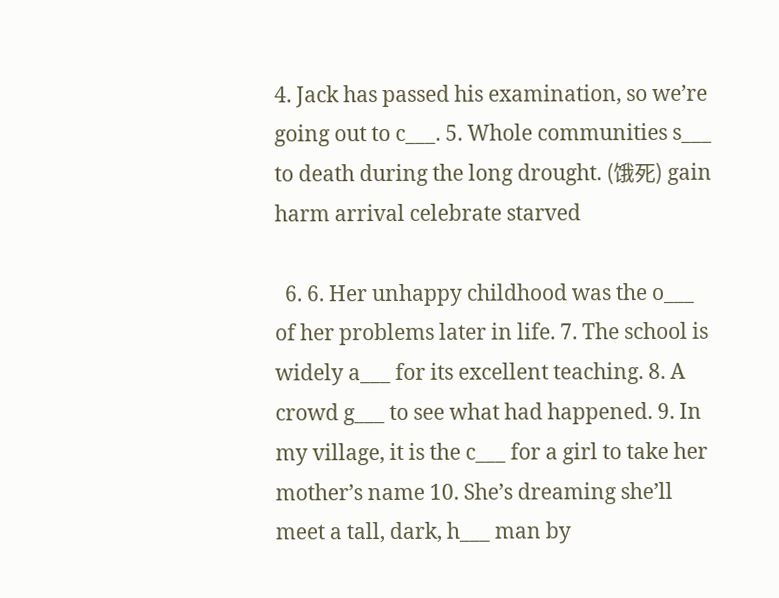4. Jack has passed his examination, so we’re going out to c___. 5. Whole communities s___ to death during the long drought. (饿死) gain harm arrival celebrate starved

  6. 6. Her unhappy childhood was the o___ of her problems later in life. 7. The school is widely a___ for its excellent teaching. 8. A crowd g___ to see what had happened. 9. In my village, it is the c___ for a girl to take her mother’s name 10. She’s dreaming she’ll meet a tall, dark, h___ man by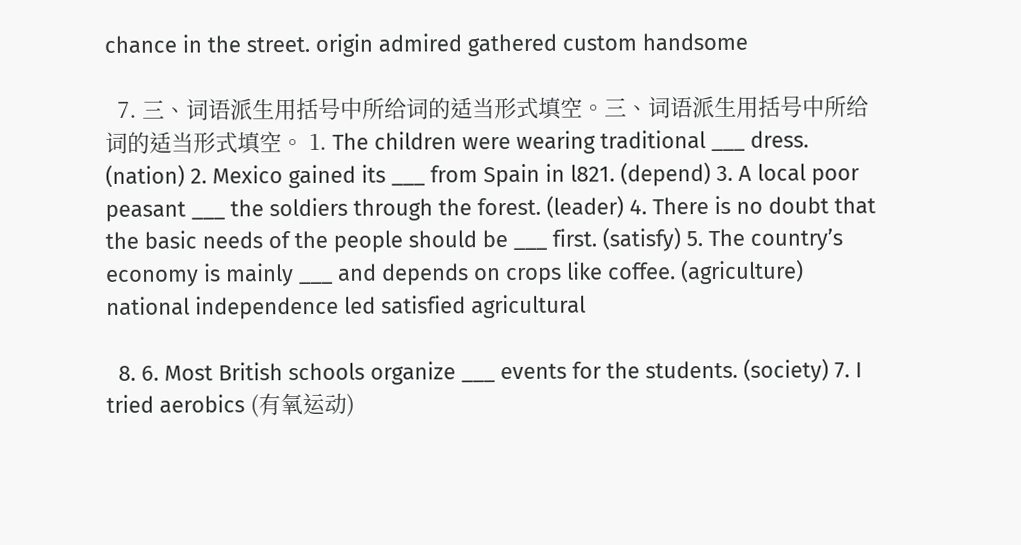chance in the street. origin admired gathered custom handsome

  7. 三、词语派生用括号中所给词的适当形式填空。三、词语派生用括号中所给词的适当形式填空。 1. The children were wearing traditional ___ dress. (nation) 2. Mexico gained its ___ from Spain in l821. (depend) 3. A local poor peasant ___ the soldiers through the forest. (leader) 4. There is no doubt that the basic needs of the people should be ___ first. (satisfy) 5. The country’s economy is mainly ___ and depends on crops like coffee. (agriculture) national independence led satisfied agricultural

  8. 6. Most British schools organize ___ events for the students. (society) 7. I tried aerobics (有氧运动)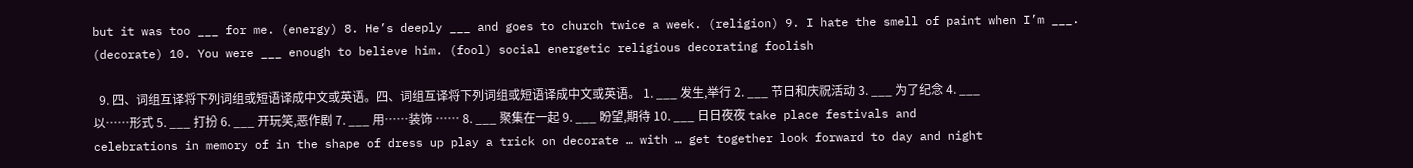but it was too ___ for me. (energy) 8. He’s deeply ___ and goes to church twice a week. (religion) 9. I hate the smell of paint when I’m ___. (decorate) 10. You were ___ enough to believe him. (fool) social energetic religious decorating foolish

  9. 四、词组互译将下列词组或短语译成中文或英语。四、词组互译将下列词组或短语译成中文或英语。 1. ___ 发生,举行 2. ___ 节日和庆祝活动 3. ___ 为了纪念 4. ___ 以……形式 5. ___ 打扮 6. ___ 开玩笑,恶作剧 7. ___ 用……装饰 …… 8. ___ 聚集在一起 9. ___ 盼望,期待 10. ___ 日日夜夜 take place festivals and celebrations in memory of in the shape of dress up play a trick on decorate … with … get together look forward to day and night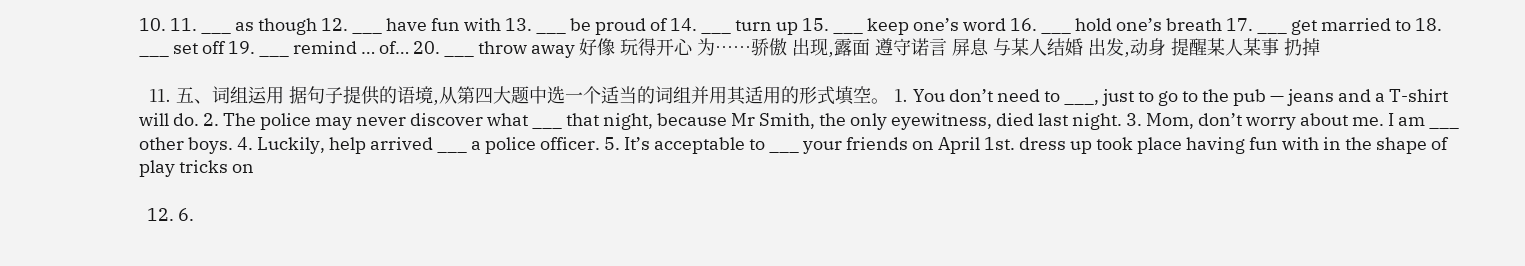10. 11. ___ as though 12. ___ have fun with 13. ___ be proud of 14. ___ turn up 15. ___ keep one’s word 16. ___ hold one’s breath 17. ___ get married to 18. ___ set off 19. ___ remind … of… 20. ___ throw away 好像 玩得开心 为……骄傲 出现,露面 遵守诺言 屏息 与某人结婚 出发,动身 提醒某人某事 扔掉

  11. 五、词组运用 据句子提供的语境,从第四大题中选一个适当的词组并用其适用的形式填空。 1. You don’t need to ___, just to go to the pub — jeans and a T-shirt will do. 2. The police may never discover what ___ that night, because Mr Smith, the only eyewitness, died last night. 3. Mom, don’t worry about me. I am ___ other boys. 4. Luckily, help arrived ___ a police officer. 5. It’s acceptable to ___ your friends on April 1st. dress up took place having fun with in the shape of play tricks on

  12. 6.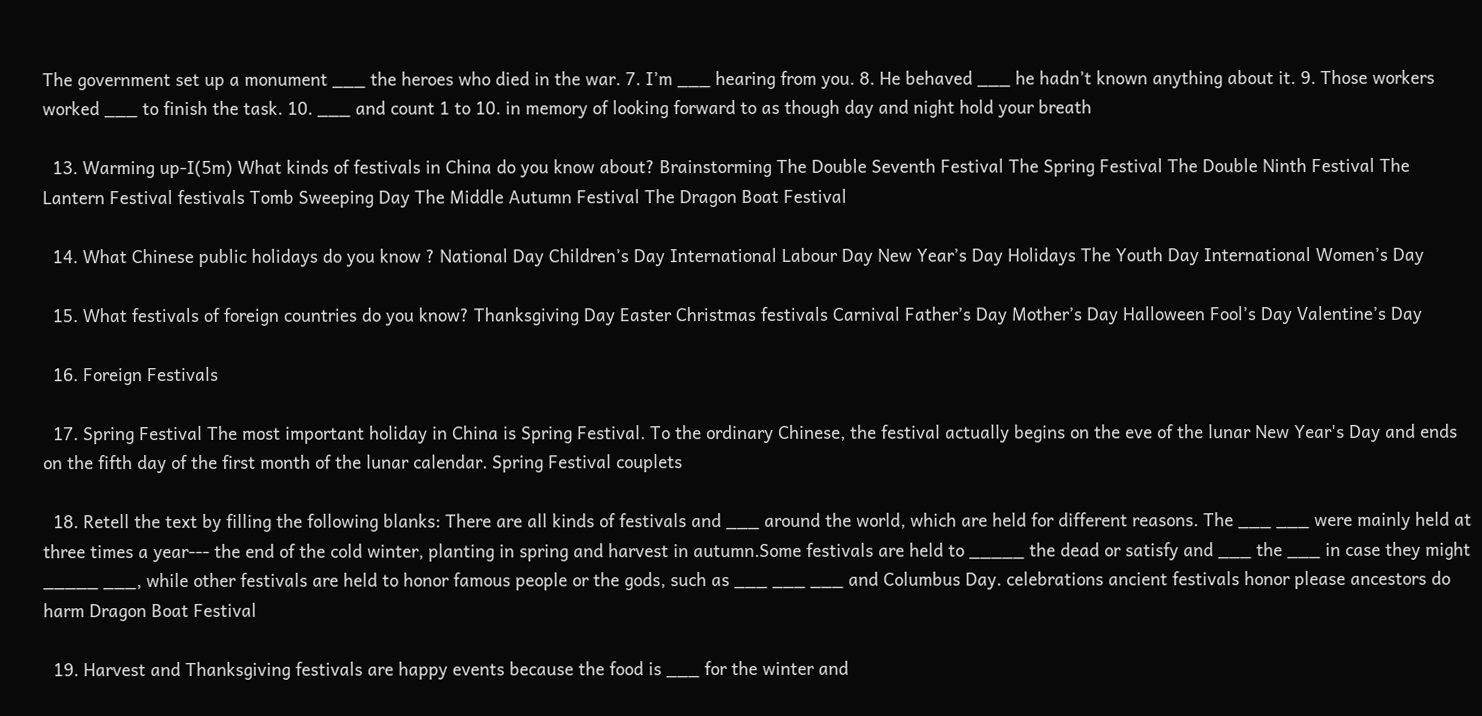The government set up a monument ___ the heroes who died in the war. 7. I’m ___ hearing from you. 8. He behaved ___ he hadn’t known anything about it. 9. Those workers worked ___ to finish the task. 10. ___ and count 1 to 10. in memory of looking forward to as though day and night hold your breath

  13. Warming up-I(5m) What kinds of festivals in China do you know about? Brainstorming The Double Seventh Festival The Spring Festival The Double Ninth Festival The Lantern Festival festivals Tomb Sweeping Day The Middle Autumn Festival The Dragon Boat Festival

  14. What Chinese public holidays do you know ? National Day Children’s Day International Labour Day New Year’s Day Holidays The Youth Day International Women’s Day

  15. What festivals of foreign countries do you know? Thanksgiving Day Easter Christmas festivals Carnival Father’s Day Mother’s Day Halloween Fool’s Day Valentine’s Day

  16. Foreign Festivals

  17. Spring Festival The most important holiday in China is Spring Festival. To the ordinary Chinese, the festival actually begins on the eve of the lunar New Year's Day and ends on the fifth day of the first month of the lunar calendar. Spring Festival couplets

  18. Retell the text by filling the following blanks: There are all kinds of festivals and ___ around the world, which are held for different reasons. The ___ ___ were mainly held at three times a year--- the end of the cold winter, planting in spring and harvest in autumn.Some festivals are held to _____ the dead or satisfy and ___ the ___ in case they might _____ ___, while other festivals are held to honor famous people or the gods, such as ___ ___ ___ and Columbus Day. celebrations ancient festivals honor please ancestors do harm Dragon Boat Festival

  19. Harvest and Thanksgiving festivals are happy events because the food is ___ for the winter and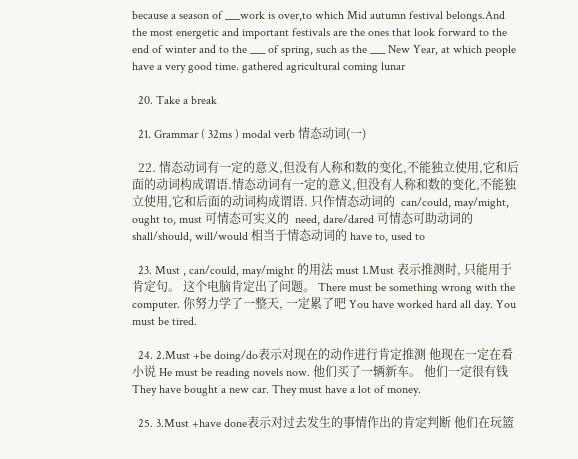because a season of ___work is over,to which Mid autumn festival belongs.And the most energetic and important festivals are the ones that look forward to the end of winter and to the ___ of spring, such as the ___ New Year, at which people have a very good time. gathered agricultural coming lunar

  20. Take a break

  21. Grammar ( 32ms ) modal verb 情态动词(一)

  22. 情态动词有一定的意义,但没有人称和数的变化,不能独立使用,它和后面的动词构成谓语.情态动词有一定的意义,但没有人称和数的变化,不能独立使用,它和后面的动词构成谓语. 只作情态动词的  can/could, may/might, ought to, must 可情态可实义的  need, dare/dared 可情态可助动词的 shall/should, will/would 相当于情态动词的 have to, used to

  23. Must , can/could, may/might 的用法 must 1.Must 表示推测时, 只能用于肯定句。 这个电脑肯定出了问题。 There must be something wrong with the computer. 你努力学了一整天, 一定累了吧 You have worked hard all day. You must be tired.

  24. 2.Must +be doing/do表示对现在的动作进行肯定推测 他现在一定在看小说 He must be reading novels now. 他们买了一辆新车。 他们一定很有钱 They have bought a new car. They must have a lot of money.

  25. 3.Must +have done表示对过去发生的事情作出的肯定判断 他们在玩篮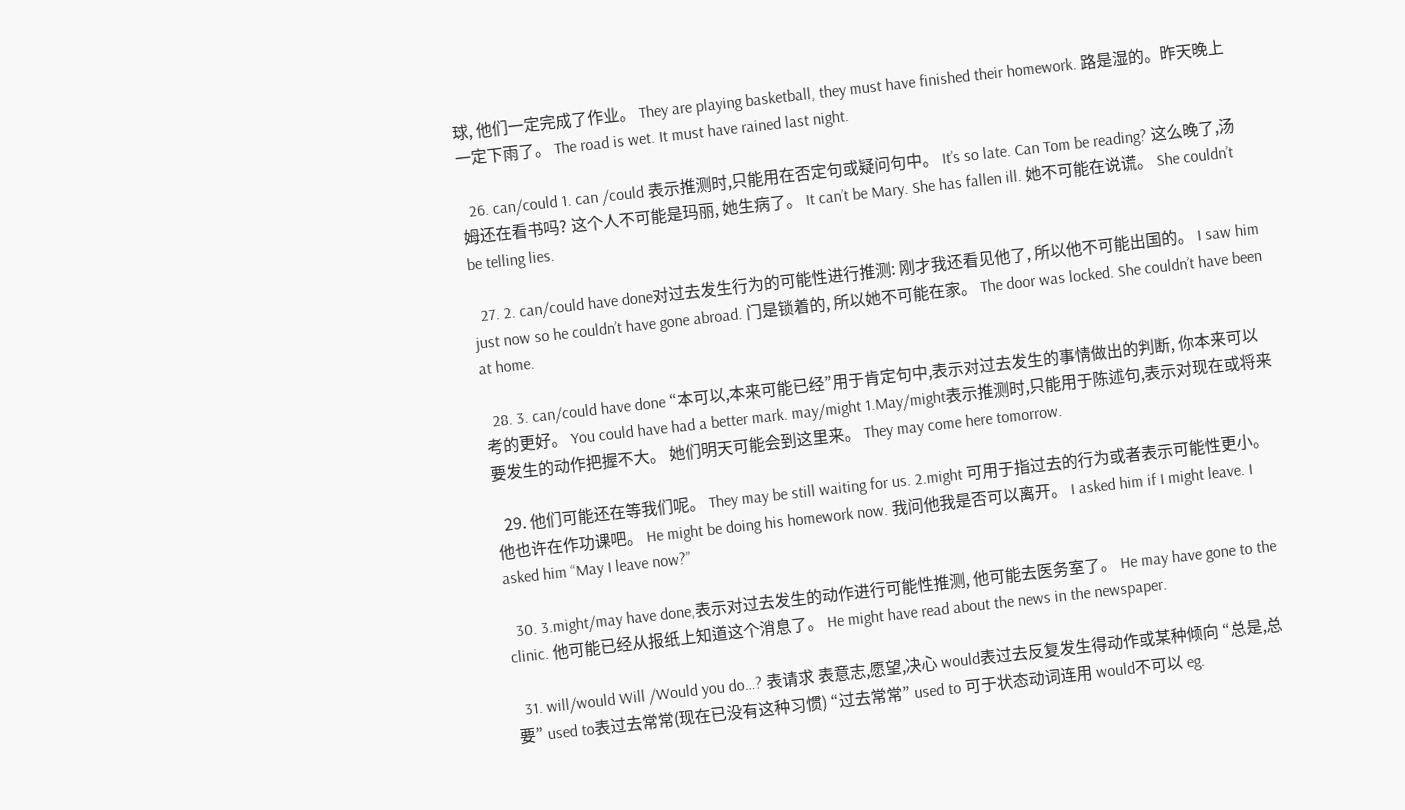球, 他们一定完成了作业。 They are playing basketball, they must have finished their homework. 路是湿的。昨天晚上一定下雨了。 The road is wet. It must have rained last night.

  26. can/could 1. can /could 表示推测时,只能用在否定句或疑问句中。 It’s so late. Can Tom be reading? 这么晚了,汤姆还在看书吗? 这个人不可能是玛丽, 她生病了。 It can’t be Mary. She has fallen ill. 她不可能在说谎。 She couldn’t be telling lies.

  27. 2. can/could have done对过去发生行为的可能性进行推测: 刚才我还看见他了, 所以他不可能出国的。 I saw him just now so he couldn’t have gone abroad. 门是锁着的, 所以她不可能在家。 The door was locked. She couldn’t have been at home.

  28. 3. can/could have done “本可以,本来可能已经”用于肯定句中,表示对过去发生的事情做出的判断, 你本来可以考的更好。 You could have had a better mark. may/might 1.May/might表示推测时,只能用于陈述句,表示对现在或将来要发生的动作把握不大。 她们明天可能会到这里来。 They may come here tomorrow.

  29. 他们可能还在等我们呢。 They may be still waiting for us. 2.might 可用于指过去的行为或者表示可能性更小。 他也许在作功课吧。 He might be doing his homework now. 我问他我是否可以离开。 I asked him if I might leave. I asked him “May I leave now?”

  30. 3.might/may have done,表示对过去发生的动作进行可能性推测, 他可能去医务室了。 He may have gone to the clinic. 他可能已经从报纸上知道这个消息了。 He might have read about the news in the newspaper.

  31. will/would Will /Would you do…? 表请求 表意志,愿望,决心 would表过去反复发生得动作或某种倾向 “总是,总要” used to表过去常常(现在已没有这种习惯) “过去常常” used to 可于状态动词连用 would不可以 eg.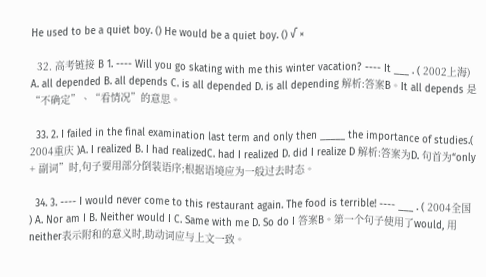He used to be a quiet boy. () He would be a quiet boy. () √ ×

  32. 高考链接 B 1. ---- Will you go skating with me this winter vacation? ---- It ___ . ( 2002上海) A. all depended B. all depends C. is all depended D. is all depending 解析:答案B。It all depends 是“不确定”、“看情况”的意思。

  33. 2. I failed in the final examination last term and only then _____ the importance of studies.( 2004重庆 )A. I realized B. I had realizedC. had I realized D. did I realize D 解析:答案为D. 句首为“only + 副词”时,句子要用部分倒装语序;根据语境应为一般过去时态。

  34. 3. ---- I would never come to this restaurant again. The food is terrible! ---- ___ . ( 2004全国 ) A. Nor am I B. Neither would I C. Same with me D. So do I 答案B。第一个句子使用了would, 用neither表示附和的意义时,助动词应与上文一致。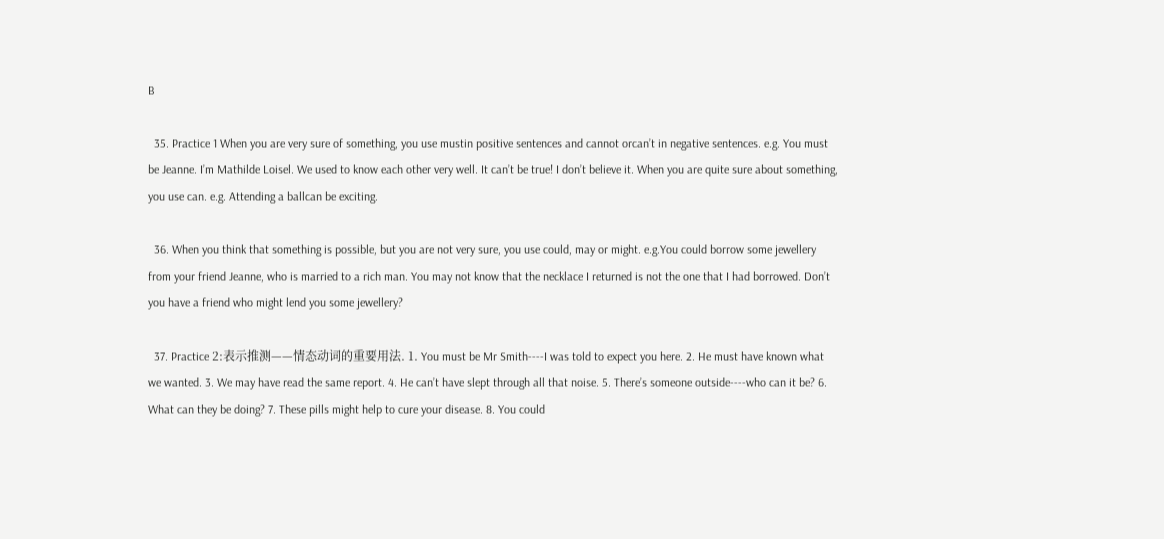B

  35. Practice 1 When you are very sure of something, you use mustin positive sentences and cannot orcan’t in negative sentences. e.g. You must be Jeanne. I’m Mathilde Loisel. We used to know each other very well. It can’t be true! I don’t believe it. When you are quite sure about something, you use can. e.g. Attending a ballcan be exciting.

  36. When you think that something is possible, but you are not very sure, you use could, may or might. e.g.You could borrow some jewellery from your friend Jeanne, who is married to a rich man. You may not know that the necklace I returned is not the one that I had borrowed. Don’t you have a friend who might lend you some jewellery?

  37. Practice 2:表示推测——情态动词的重要用法. 1. You must be Mr Smith----I was told to expect you here. 2. He must have known what we wanted. 3. We may have read the same report. 4. He can’t have slept through all that noise. 5. There’s someone outside----who can it be? 6. What can they be doing? 7. These pills might help to cure your disease. 8. You could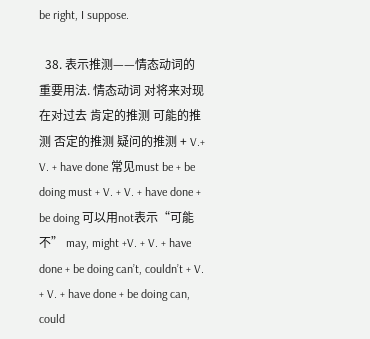be right, I suppose.

  38. 表示推测——情态动词的重要用法. 情态动词 对将来对现在对过去 肯定的推测 可能的推测 否定的推测 疑问的推测 + V.+ V. + have done 常见must be + be doing must + V. + V. + have done + be doing 可以用not表示“可能不” may, might +V. + V. + have done + be doing can’t, couldn’t + V. + V. + have done + be doing can, could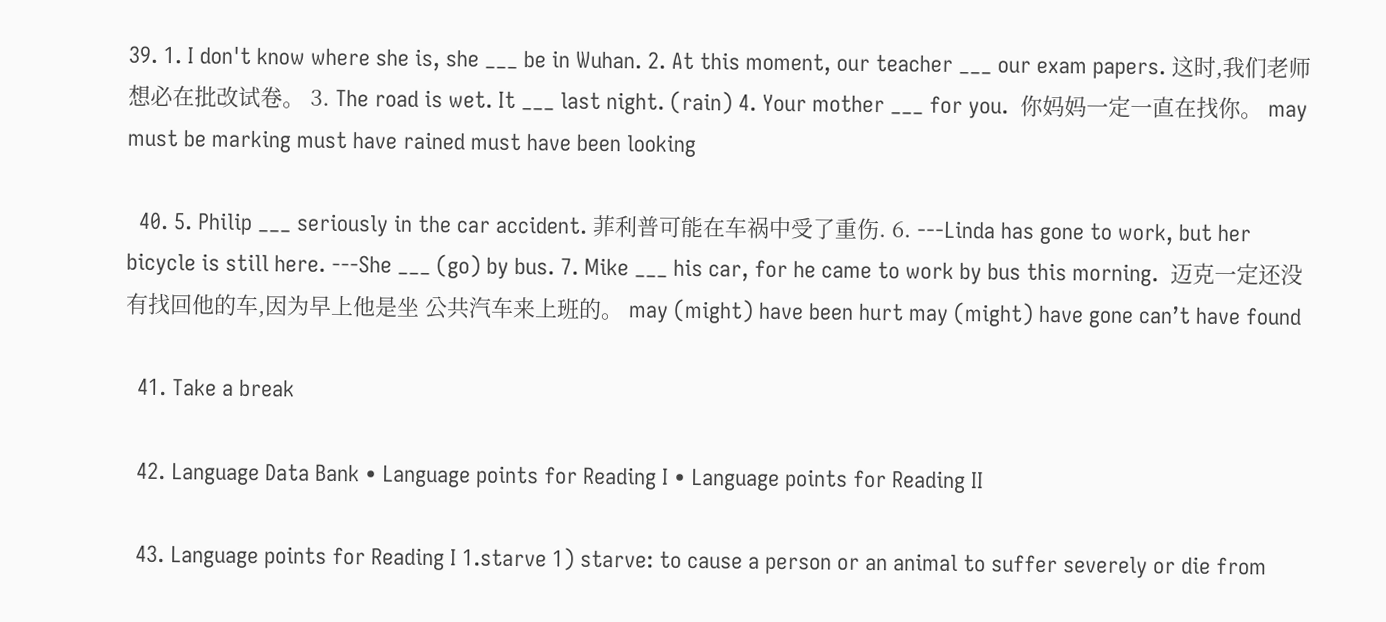39. 1. I don't know where she is, she ___ be in Wuhan. 2. At this moment, our teacher ___ our exam papers. 这时,我们老师想必在批改试卷。 3. The road is wet. It ___ last night. (rain) 4. Your mother ___ for you.  你妈妈一定一直在找你。 may must be marking must have rained must have been looking

  40. 5. Philip ___ seriously in the car accident. 菲利普可能在车祸中受了重伤. 6. ---Linda has gone to work, but her bicycle is still here. ---She ___ (go) by bus. 7. Mike ___ his car, for he came to work by bus this morning.  迈克一定还没有找回他的车,因为早上他是坐 公共汽车来上班的。 may (might) have been hurt may (might) have gone can’t have found

  41. Take a break

  42. Language Data Bank • Language points for Reading I • Language points for Reading II

  43. Language points for Reading I 1.starve 1) starve: to cause a person or an animal to suffer severely or die from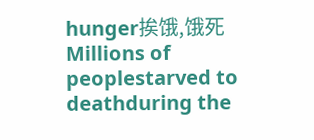hunger挨饿,饿死 Millions of peoplestarved to deathduring the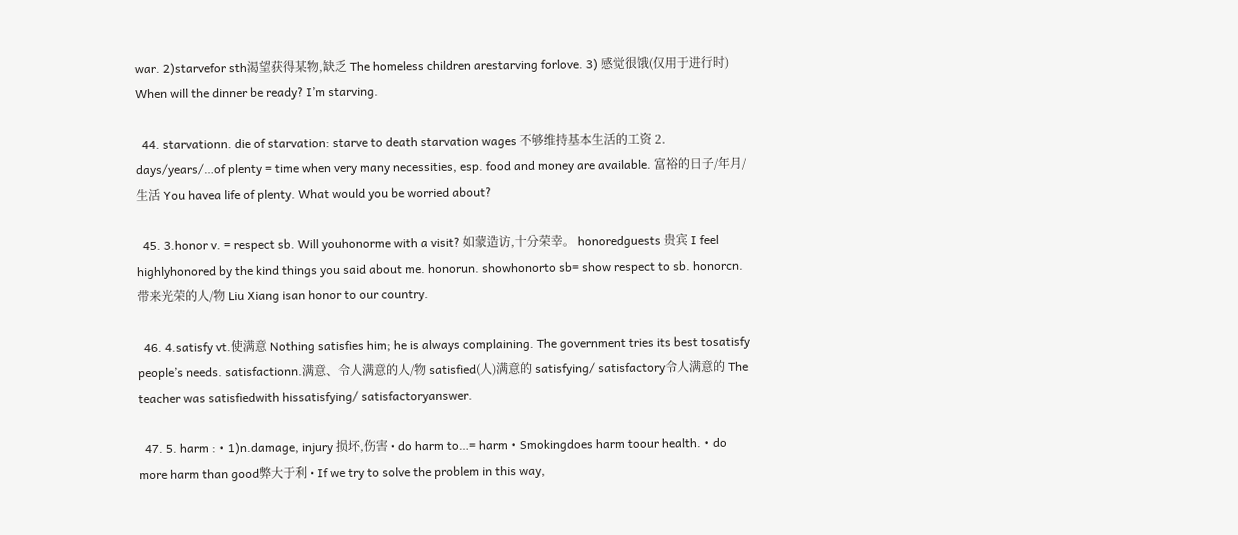war. 2)starvefor sth渴望获得某物,缺乏 The homeless children arestarving forlove. 3) 感觉很饿(仅用于进行时) When will the dinner be ready? I’m starving.

  44. starvationn. die of starvation: starve to death starvation wages 不够维持基本生活的工资 2. days/years/…of plenty = time when very many necessities, esp. food and money are available. 富裕的日子/年月/生活 You havea life of plenty. What would you be worried about?

  45. 3.honor v. = respect sb. Will youhonorme with a visit? 如蒙造访,十分荣幸。 honoredguests 贵宾 I feel highlyhonored by the kind things you said about me. honorun. showhonorto sb= show respect to sb. honorcn. 带来光荣的人/物 Liu Xiang isan honor to our country.

  46. 4.satisfy vt.使满意 Nothing satisfies him; he is always complaining. The government tries its best tosatisfy people’s needs. satisfactionn.满意、令人满意的人/物 satisfied(人)满意的 satisfying/ satisfactory令人满意的 The teacher was satisfiedwith hissatisfying/ satisfactoryanswer.

  47. 5. harm : • 1)n.damage, injury 损坏,伤害 • do harm to…= harm • Smokingdoes harm toour health. • do more harm than good弊大于利 • If we try to solve the problem in this way,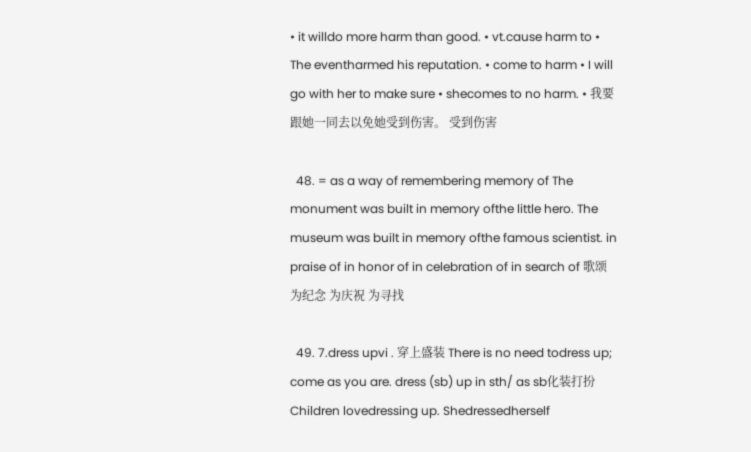• it willdo more harm than good. • vt.cause harm to • The eventharmed his reputation. • come to harm • I will go with her to make sure • shecomes to no harm. • 我要跟她一同去以免她受到伤害。 受到伤害

  48. = as a way of remembering memory of The monument was built in memory ofthe little hero. The museum was built in memory ofthe famous scientist. in praise of in honor of in celebration of in search of 歌颂 为纪念 为庆祝 为寻找

  49. 7.dress upvi . 穿上盛装 There is no need todress up; come as you are. dress (sb) up in sth/ as sb化装打扮 Children lovedressing up. Shedressedherself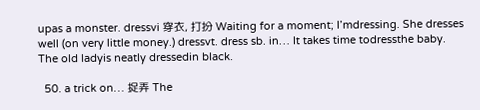upas a monster. dressvi 穿衣, 打扮 Waiting for a moment; I’mdressing. She dresses well (on very little money.) dressvt. dress sb. in… It takes time todressthe baby. The old ladyis neatly dressedin black.

  50. a trick on… 捉弄 The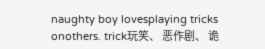naughty boy lovesplaying tricks onothers. trick玩笑、 恶作剧、 诡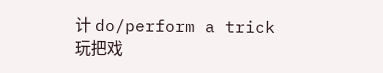计 do/perform a trick玩把戏